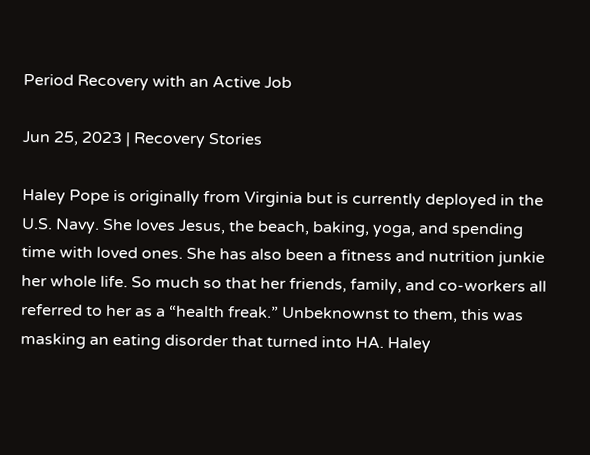Period Recovery with an Active Job

Jun 25, 2023 | Recovery Stories

Haley Pope is originally from Virginia but is currently deployed in the U.S. Navy. She loves Jesus, the beach, baking, yoga, and spending time with loved ones. She has also been a fitness and nutrition junkie her whole life. So much so that her friends, family, and co-workers all referred to her as a “health freak.” Unbeknownst to them, this was masking an eating disorder that turned into HA. Haley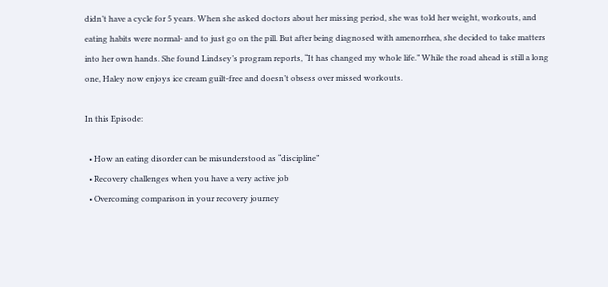didn’t have a cycle for 5 years. When she asked doctors about her missing period, she was told her weight, workouts, and eating habits were normal- and to just go on the pill. But after being diagnosed with amenorrhea, she decided to take matters into her own hands. She found Lindsey’s program reports, “It has changed my whole life.” While the road ahead is still a long one, Haley now enjoys ice cream guilt-free and doesn’t obsess over missed workouts.

In this Episode:

  • How an eating disorder can be misunderstood as “discipline”
  • Recovery challenges when you have a very active job
  • Overcoming comparison in your recovery journey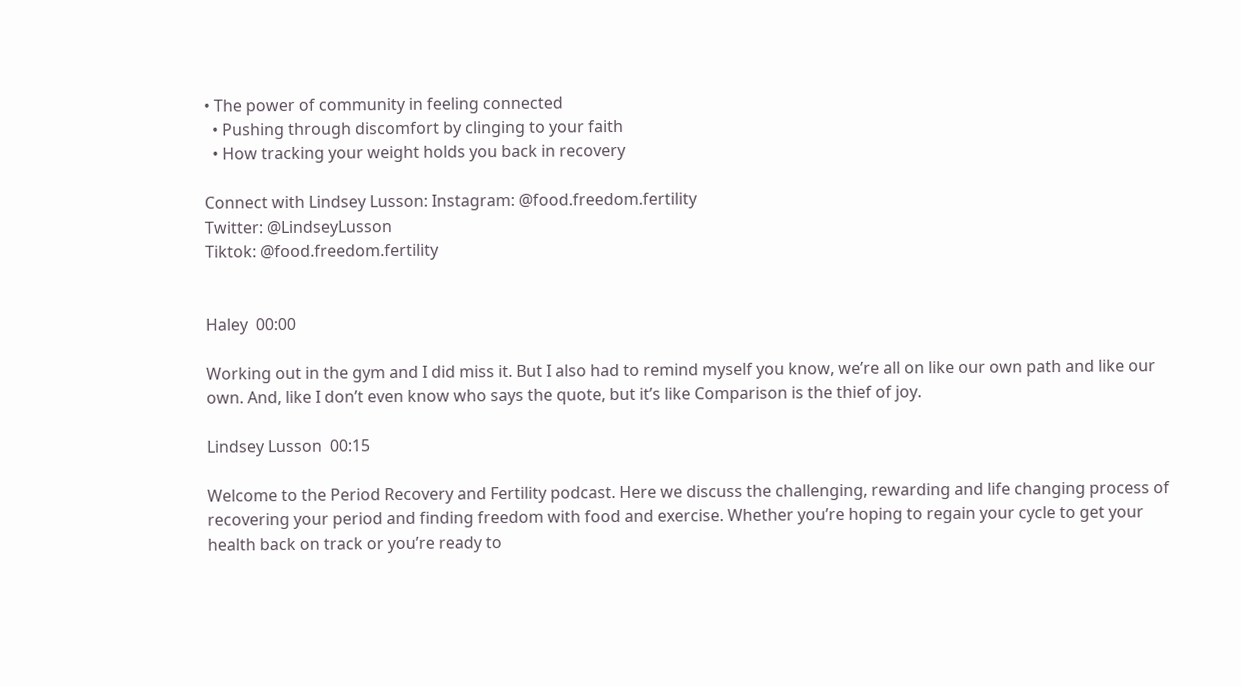• The power of community in feeling connected
  • Pushing through discomfort by clinging to your faith
  • How tracking your weight holds you back in recovery

Connect with Lindsey Lusson: Instagram: @food.freedom.fertility
Twitter: @LindseyLusson
Tiktok: @food.freedom.fertility


Haley  00:00

Working out in the gym and I did miss it. But I also had to remind myself you know, we’re all on like our own path and like our own. And, like I don’t even know who says the quote, but it’s like Comparison is the thief of joy.

Lindsey Lusson  00:15

Welcome to the Period Recovery and Fertility podcast. Here we discuss the challenging, rewarding and life changing process of recovering your period and finding freedom with food and exercise. Whether you’re hoping to regain your cycle to get your health back on track or you’re ready to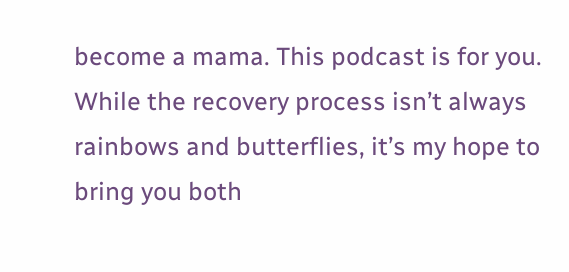become a mama. This podcast is for you. While the recovery process isn’t always rainbows and butterflies, it’s my hope to bring you both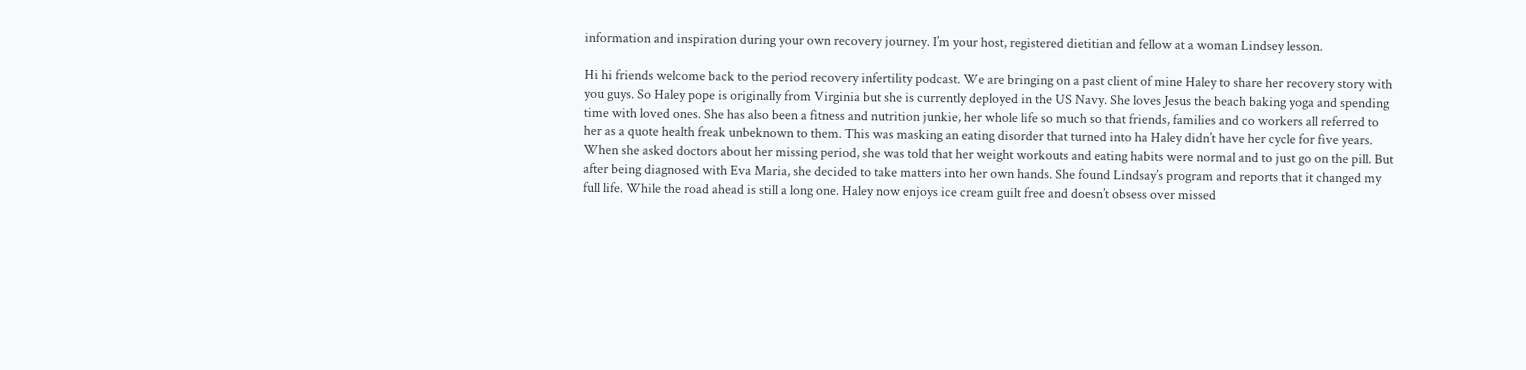information and inspiration during your own recovery journey. I’m your host, registered dietitian and fellow at a woman Lindsey lesson.

Hi hi friends welcome back to the period recovery infertility podcast. We are bringing on a past client of mine Haley to share her recovery story with you guys. So Haley pope is originally from Virginia but she is currently deployed in the US Navy. She loves Jesus the beach baking yoga and spending time with loved ones. She has also been a fitness and nutrition junkie, her whole life so much so that friends, families and co workers all referred to her as a quote health freak unbeknown to them. This was masking an eating disorder that turned into ha Haley didn’t have her cycle for five years. When she asked doctors about her missing period, she was told that her weight workouts and eating habits were normal and to just go on the pill. But after being diagnosed with Eva Maria, she decided to take matters into her own hands. She found Lindsay’s program and reports that it changed my full life. While the road ahead is still a long one. Haley now enjoys ice cream guilt free and doesn’t obsess over missed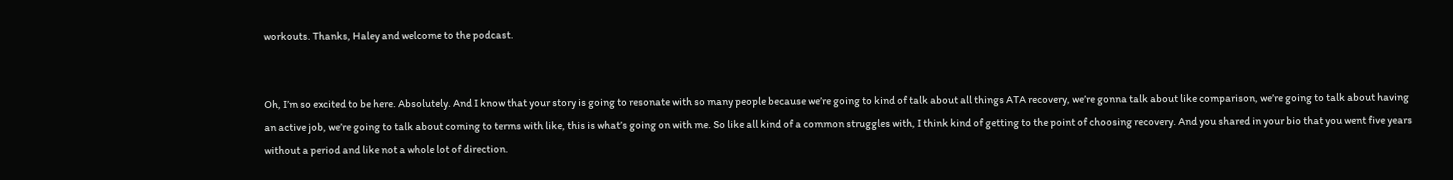workouts. Thanks, Haley and welcome to the podcast.


Oh, I’m so excited to be here. Absolutely. And I know that your story is going to resonate with so many people because we’re going to kind of talk about all things ATA recovery, we’re gonna talk about like comparison, we’re going to talk about having an active job, we’re going to talk about coming to terms with like, this is what’s going on with me. So like all kind of a common struggles with, I think kind of getting to the point of choosing recovery. And you shared in your bio that you went five years without a period and like not a whole lot of direction.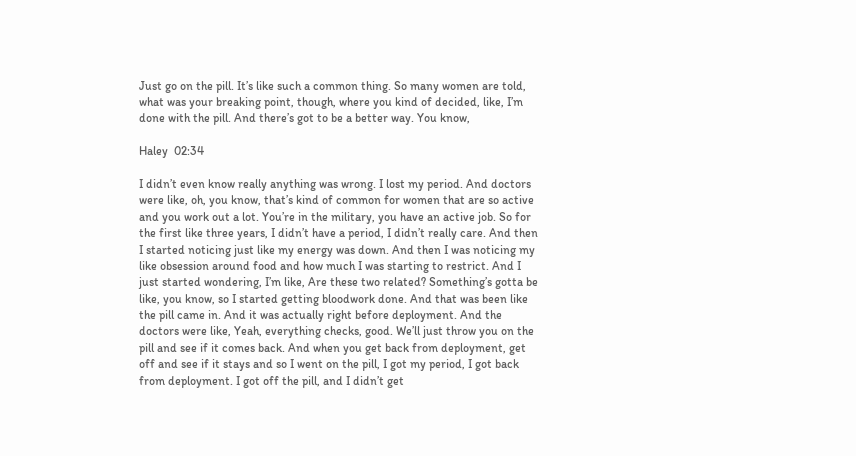Just go on the pill. It’s like such a common thing. So many women are told, what was your breaking point, though, where you kind of decided, like, I’m done with the pill. And there’s got to be a better way. You know,

Haley  02:34

I didn’t even know really anything was wrong. I lost my period. And doctors were like, oh, you know, that’s kind of common for women that are so active and you work out a lot. You’re in the military, you have an active job. So for the first like three years, I didn’t have a period, I didn’t really care. And then I started noticing just like my energy was down. And then I was noticing my like obsession around food and how much I was starting to restrict. And I just started wondering, I’m like, Are these two related? Something’s gotta be like, you know, so I started getting bloodwork done. And that was been like the pill came in. And it was actually right before deployment. And the doctors were like, Yeah, everything checks, good. We’ll just throw you on the pill and see if it comes back. And when you get back from deployment, get off and see if it stays and so I went on the pill, I got my period, I got back from deployment. I got off the pill, and I didn’t get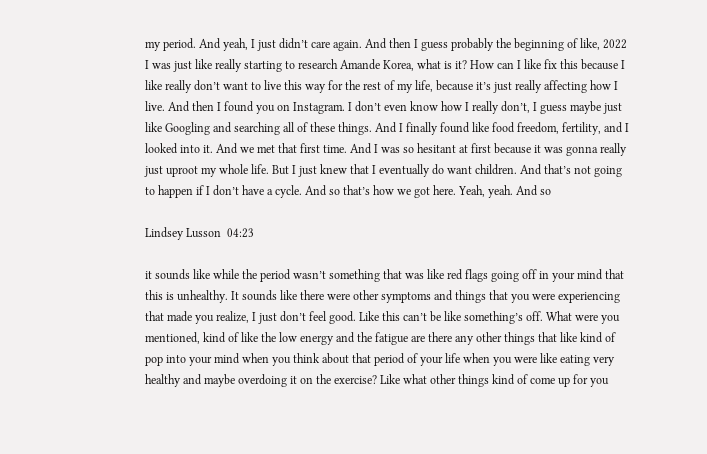my period. And yeah, I just didn’t care again. And then I guess probably the beginning of like, 2022 I was just like really starting to research Amande Korea, what is it? How can I like fix this because I like really don’t want to live this way for the rest of my life, because it’s just really affecting how I live. And then I found you on Instagram. I don’t even know how I really don’t, I guess maybe just like Googling and searching all of these things. And I finally found like food freedom, fertility, and I looked into it. And we met that first time. And I was so hesitant at first because it was gonna really just uproot my whole life. But I just knew that I eventually do want children. And that’s not going to happen if I don’t have a cycle. And so that’s how we got here. Yeah, yeah. And so

Lindsey Lusson  04:23

it sounds like while the period wasn’t something that was like red flags going off in your mind that this is unhealthy. It sounds like there were other symptoms and things that you were experiencing that made you realize, I just don’t feel good. Like this can’t be like something’s off. What were you mentioned, kind of like the low energy and the fatigue are there any other things that like kind of pop into your mind when you think about that period of your life when you were like eating very healthy and maybe overdoing it on the exercise? Like what other things kind of come up for you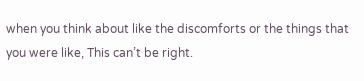when you think about like the discomforts or the things that you were like, This can’t be right.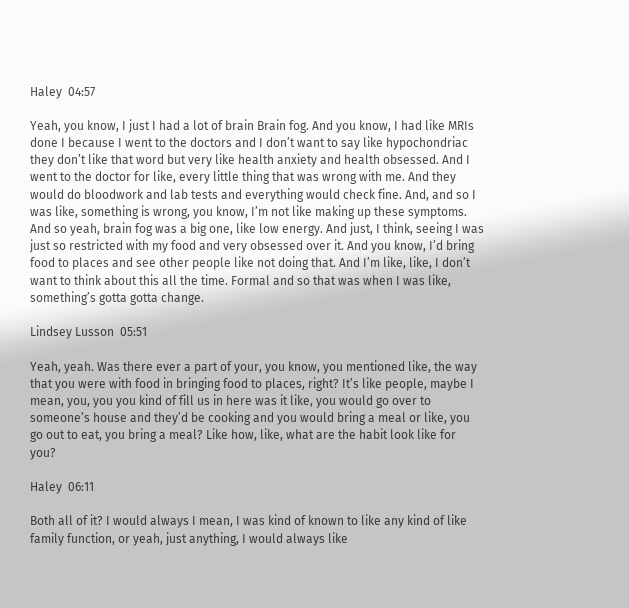Haley  04:57

Yeah, you know, I just I had a lot of brain Brain fog. And you know, I had like MRIs done I because I went to the doctors and I don’t want to say like hypochondriac they don’t like that word but very like health anxiety and health obsessed. And I went to the doctor for like, every little thing that was wrong with me. And they would do bloodwork and lab tests and everything would check fine. And, and so I was like, something is wrong, you know, I’m not like making up these symptoms. And so yeah, brain fog was a big one, like low energy. And just, I think, seeing I was just so restricted with my food and very obsessed over it. And you know, I’d bring food to places and see other people like not doing that. And I’m like, like, I don’t want to think about this all the time. Formal and so that was when I was like, something’s gotta gotta change.

Lindsey Lusson  05:51

Yeah, yeah. Was there ever a part of your, you know, you mentioned like, the way that you were with food in bringing food to places, right? It’s like people, maybe I mean, you, you you kind of fill us in here was it like, you would go over to someone’s house and they’d be cooking and you would bring a meal or like, you go out to eat, you bring a meal? Like how, like, what are the habit look like for you?

Haley  06:11

Both all of it? I would always I mean, I was kind of known to like any kind of like family function, or yeah, just anything, I would always like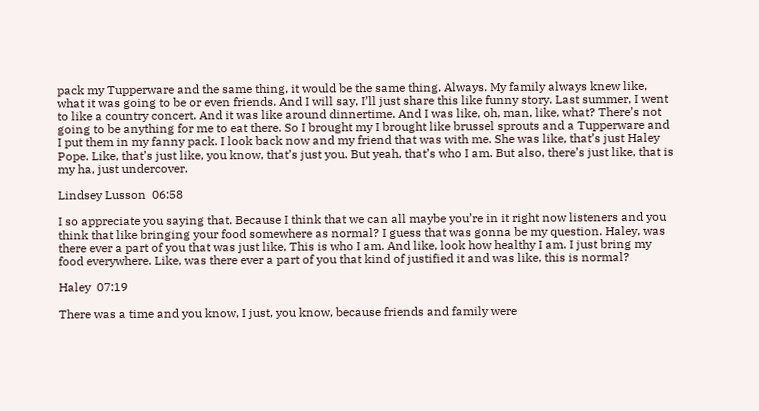pack my Tupperware and the same thing, it would be the same thing. Always. My family always knew like, what it was going to be or even friends. And I will say, I’ll just share this like funny story. Last summer, I went to like a country concert. And it was like around dinnertime. And I was like, oh, man, like, what? There’s not going to be anything for me to eat there. So I brought my I brought like brussel sprouts and a Tupperware and I put them in my fanny pack. I look back now and my friend that was with me. She was like, that’s just Haley Pope. Like, that’s just like, you know, that’s just you. But yeah, that’s who I am. But also, there’s just like, that is my ha, just undercover.

Lindsey Lusson  06:58

I so appreciate you saying that. Because I think that we can all maybe you’re in it right now listeners and you think that like bringing your food somewhere as normal? I guess that was gonna be my question. Haley, was there ever a part of you that was just like, This is who I am. And like, look how healthy I am. I just bring my food everywhere. Like, was there ever a part of you that kind of justified it and was like, this is normal?

Haley  07:19

There was a time and you know, I just, you know, because friends and family were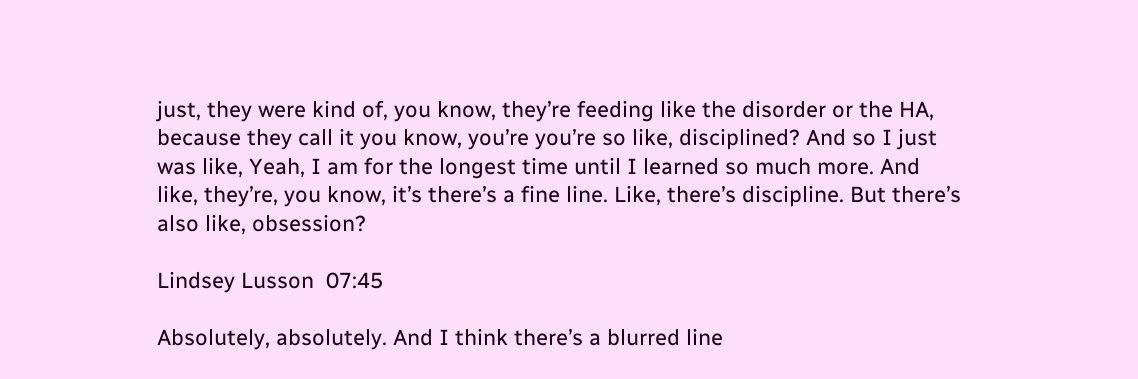just, they were kind of, you know, they’re feeding like the disorder or the HA, because they call it you know, you’re you’re so like, disciplined? And so I just was like, Yeah, I am for the longest time until I learned so much more. And like, they’re, you know, it’s there’s a fine line. Like, there’s discipline. But there’s also like, obsession?

Lindsey Lusson  07:45

Absolutely, absolutely. And I think there’s a blurred line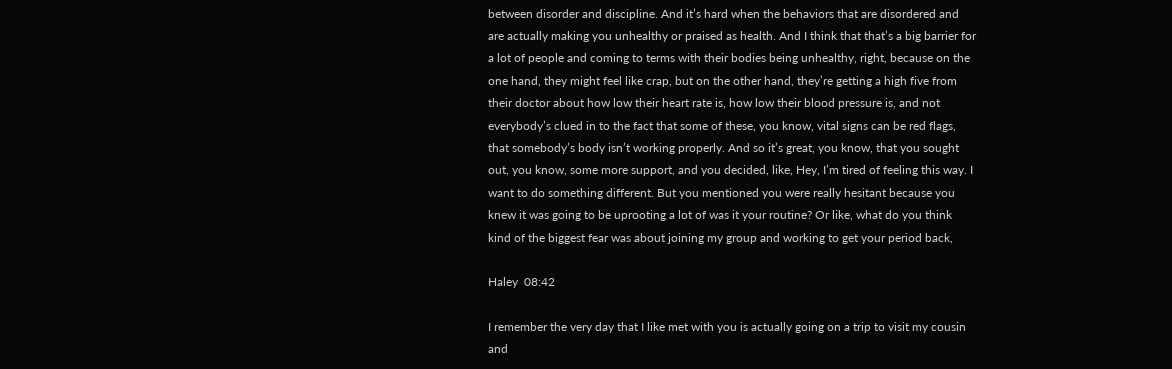between disorder and discipline. And it’s hard when the behaviors that are disordered and are actually making you unhealthy or praised as health. And I think that that’s a big barrier for a lot of people and coming to terms with their bodies being unhealthy, right, because on the one hand, they might feel like crap, but on the other hand, they’re getting a high five from their doctor about how low their heart rate is, how low their blood pressure is, and not everybody’s clued in to the fact that some of these, you know, vital signs can be red flags, that somebody’s body isn’t working properly. And so it’s great, you know, that you sought out, you know, some more support, and you decided, like, Hey, I’m tired of feeling this way. I want to do something different. But you mentioned you were really hesitant because you knew it was going to be uprooting a lot of was it your routine? Or like, what do you think kind of the biggest fear was about joining my group and working to get your period back,

Haley  08:42

I remember the very day that I like met with you is actually going on a trip to visit my cousin and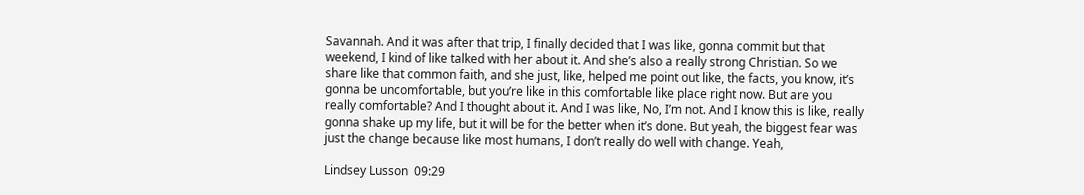Savannah. And it was after that trip, I finally decided that I was like, gonna commit but that weekend, I kind of like talked with her about it. And she’s also a really strong Christian. So we share like that common faith, and she just, like, helped me point out like, the facts, you know, it’s gonna be uncomfortable, but you’re like in this comfortable like place right now. But are you really comfortable? And I thought about it. And I was like, No, I’m not. And I know this is like, really gonna shake up my life, but it will be for the better when it’s done. But yeah, the biggest fear was just the change because like most humans, I don’t really do well with change. Yeah,

Lindsey Lusson  09:29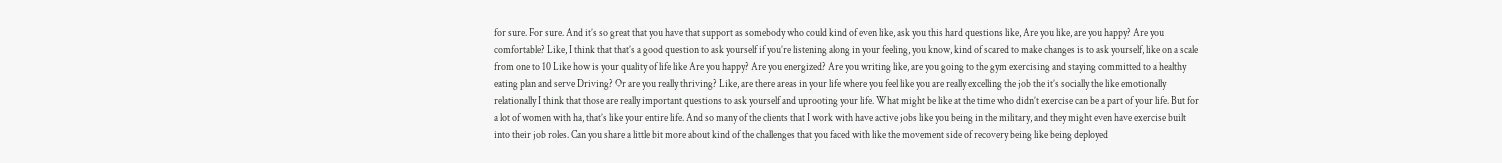for sure. For sure. And it’s so great that you have that support as somebody who could kind of even like, ask you this hard questions like, Are you like, are you happy? Are you comfortable? Like, I think that that’s a good question to ask yourself if you’re listening along in your feeling, you know, kind of scared to make changes is to ask yourself, like on a scale from one to 10 Like how is your quality of life like Are you happy? Are you energized? Are you writing like, are you going to the gym exercising and staying committed to a healthy eating plan and serve Driving? Or are you really thriving? Like, are there areas in your life where you feel like you are really excelling the job the it’s socially the like emotionally relationally I think that those are really important questions to ask yourself and uprooting your life. What might be like at the time who didn’t exercise can be a part of your life. But for a lot of women with ha, that’s like your entire life. And so many of the clients that I work with have active jobs like you being in the military, and they might even have exercise built into their job roles. Can you share a little bit more about kind of the challenges that you faced with like the movement side of recovery being like being deployed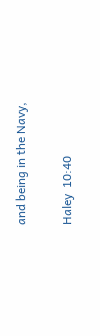and being in the Navy,

Haley  10:40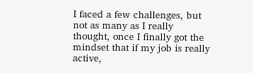I faced a few challenges, but not as many as I really thought, once I finally got the mindset that if my job is really active,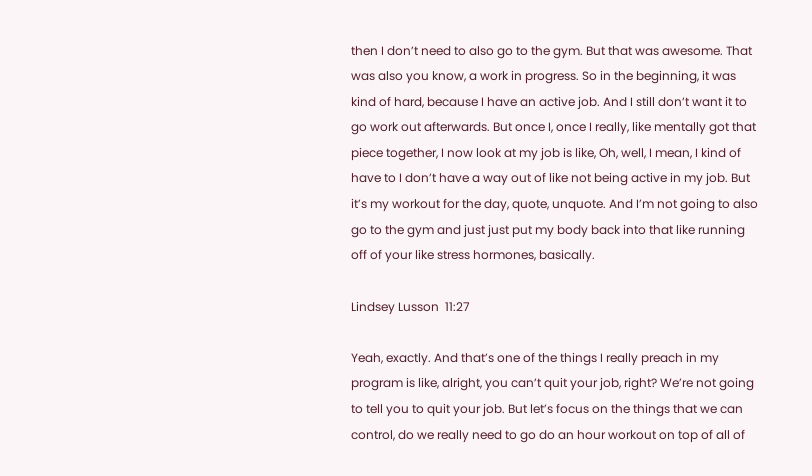then I don’t need to also go to the gym. But that was awesome. That was also you know, a work in progress. So in the beginning, it was kind of hard, because I have an active job. And I still don’t want it to go work out afterwards. But once I, once I really, like mentally got that piece together, I now look at my job is like, Oh, well, I mean, I kind of have to I don’t have a way out of like not being active in my job. But it’s my workout for the day, quote, unquote. And I’m not going to also go to the gym and just just put my body back into that like running off of your like stress hormones, basically.

Lindsey Lusson  11:27

Yeah, exactly. And that’s one of the things I really preach in my program is like, alright, you can’t quit your job, right? We’re not going to tell you to quit your job. But let’s focus on the things that we can control, do we really need to go do an hour workout on top of all of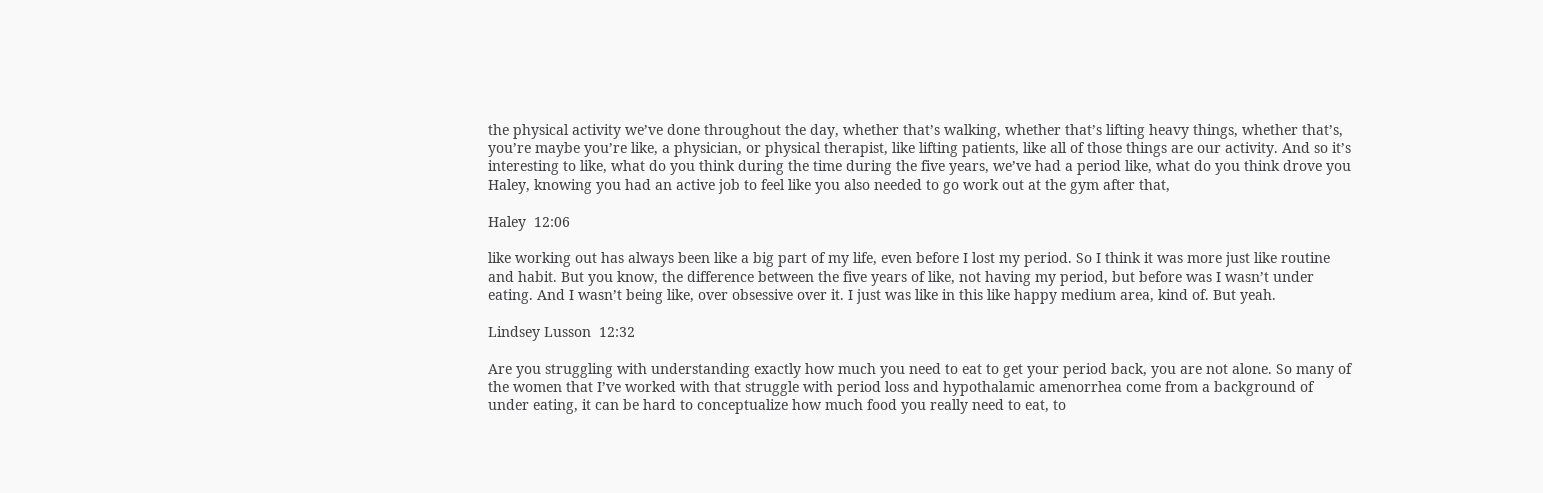the physical activity we’ve done throughout the day, whether that’s walking, whether that’s lifting heavy things, whether that’s, you’re maybe you’re like, a physician, or physical therapist, like lifting patients, like all of those things are our activity. And so it’s interesting to like, what do you think during the time during the five years, we’ve had a period like, what do you think drove you Haley, knowing you had an active job to feel like you also needed to go work out at the gym after that,

Haley  12:06

like working out has always been like a big part of my life, even before I lost my period. So I think it was more just like routine and habit. But you know, the difference between the five years of like, not having my period, but before was I wasn’t under eating. And I wasn’t being like, over obsessive over it. I just was like in this like happy medium area, kind of. But yeah.

Lindsey Lusson  12:32

Are you struggling with understanding exactly how much you need to eat to get your period back, you are not alone. So many of the women that I’ve worked with that struggle with period loss and hypothalamic amenorrhea come from a background of under eating, it can be hard to conceptualize how much food you really need to eat, to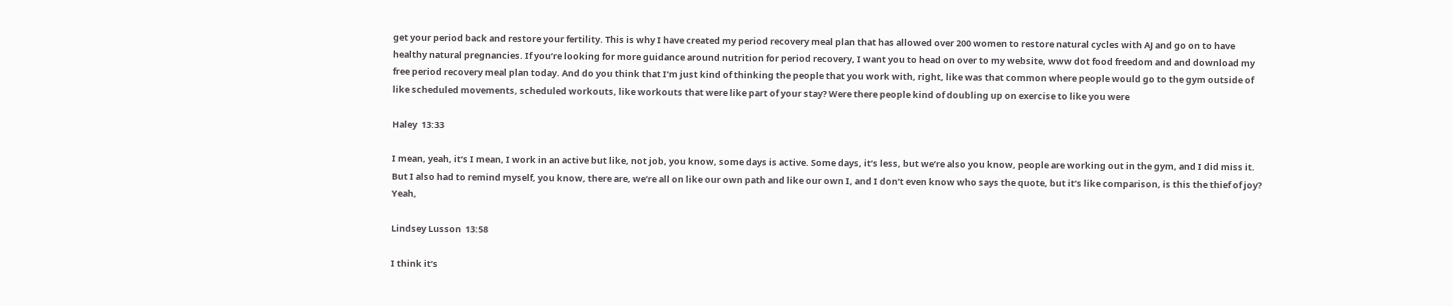get your period back and restore your fertility. This is why I have created my period recovery meal plan that has allowed over 200 women to restore natural cycles with AJ and go on to have healthy natural pregnancies. If you’re looking for more guidance around nutrition for period recovery, I want you to head on over to my website, www dot food freedom and and download my free period recovery meal plan today. And do you think that I’m just kind of thinking the people that you work with, right, like was that common where people would go to the gym outside of like scheduled movements, scheduled workouts, like workouts that were like part of your stay? Were there people kind of doubling up on exercise to like you were

Haley  13:33

I mean, yeah, it’s I mean, I work in an active but like, not job, you know, some days is active. Some days, it’s less, but we’re also you know, people are working out in the gym, and I did miss it. But I also had to remind myself, you know, there are, we’re all on like our own path and like our own I, and I don’t even know who says the quote, but it’s like comparison, is this the thief of joy? Yeah,

Lindsey Lusson  13:58

I think it’s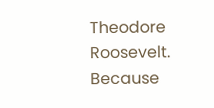Theodore Roosevelt. Because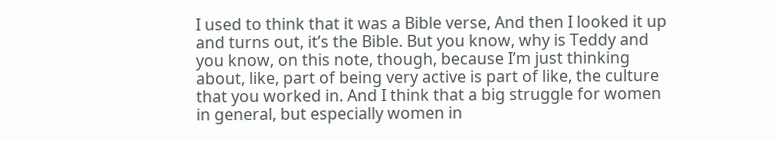I used to think that it was a Bible verse, And then I looked it up and turns out, it’s the Bible. But you know, why is Teddy and you know, on this note, though, because I’m just thinking about, like, part of being very active is part of like, the culture that you worked in. And I think that a big struggle for women in general, but especially women in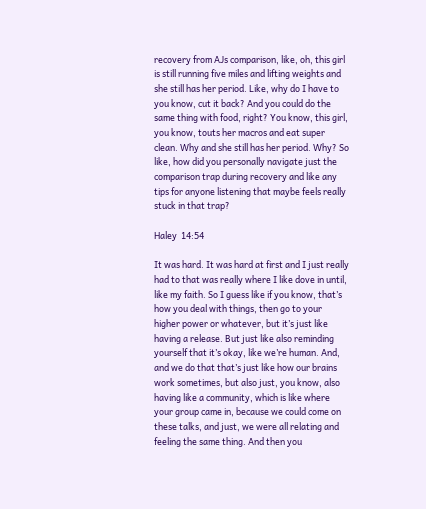recovery from AJs comparison, like, oh, this girl is still running five miles and lifting weights and she still has her period. Like, why do I have to you know, cut it back? And you could do the same thing with food, right? You know, this girl, you know, touts her macros and eat super clean. Why and she still has her period. Why? So like, how did you personally navigate just the comparison trap during recovery and like any tips for anyone listening that maybe feels really stuck in that trap?

Haley  14:54

It was hard. It was hard at first and I just really had to that was really where I like dove in until, like my faith. So I guess like if you know, that’s how you deal with things, then go to your higher power or whatever, but it’s just like having a release. But just like also reminding yourself that it’s okay, like we’re human. And, and we do that that’s just like how our brains work sometimes, but also just, you know, also having like a community, which is like where your group came in, because we could come on these talks, and just, we were all relating and feeling the same thing. And then you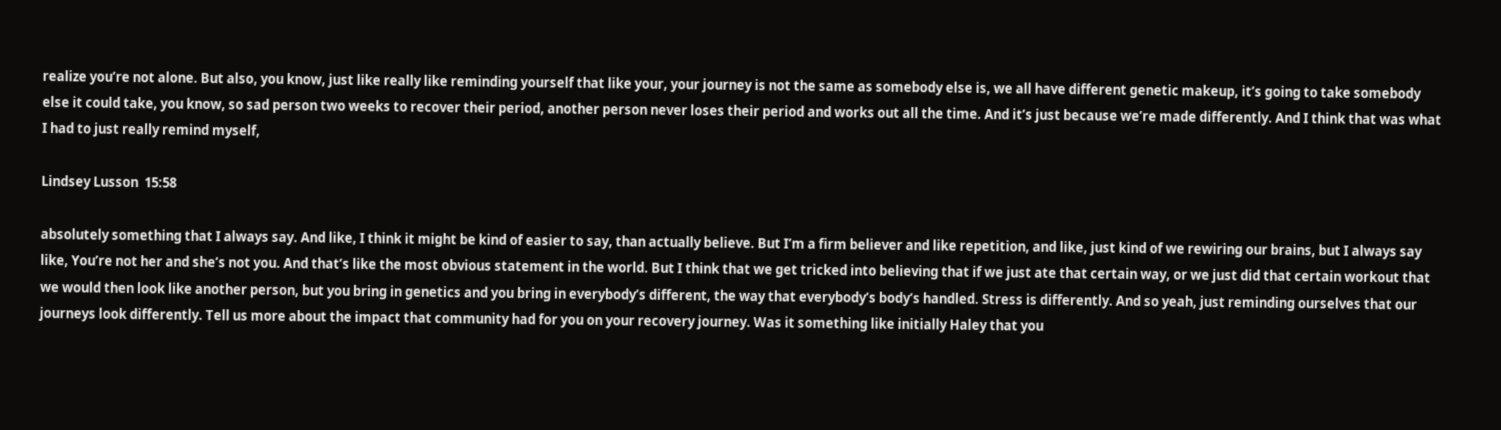realize you’re not alone. But also, you know, just like really like reminding yourself that like your, your journey is not the same as somebody else is, we all have different genetic makeup, it’s going to take somebody else it could take, you know, so sad person two weeks to recover their period, another person never loses their period and works out all the time. And it’s just because we’re made differently. And I think that was what I had to just really remind myself,

Lindsey Lusson  15:58

absolutely something that I always say. And like, I think it might be kind of easier to say, than actually believe. But I’m a firm believer and like repetition, and like, just kind of we rewiring our brains, but I always say like, You’re not her and she’s not you. And that’s like the most obvious statement in the world. But I think that we get tricked into believing that if we just ate that certain way, or we just did that certain workout that we would then look like another person, but you bring in genetics and you bring in everybody’s different, the way that everybody’s body’s handled. Stress is differently. And so yeah, just reminding ourselves that our journeys look differently. Tell us more about the impact that community had for you on your recovery journey. Was it something like initially Haley that you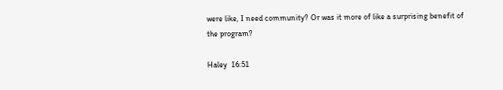were like, I need community? Or was it more of like a surprising benefit of the program?

Haley  16:51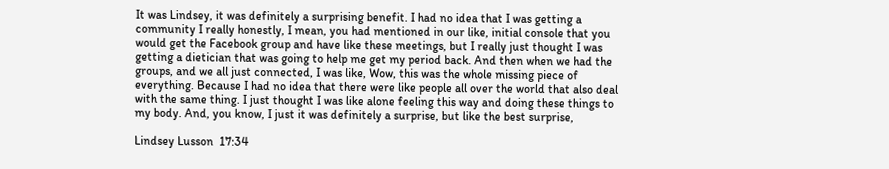It was Lindsey, it was definitely a surprising benefit. I had no idea that I was getting a community I really honestly, I mean, you had mentioned in our like, initial console that you would get the Facebook group and have like these meetings, but I really just thought I was getting a dietician that was going to help me get my period back. And then when we had the groups, and we all just connected, I was like, Wow, this was the whole missing piece of everything. Because I had no idea that there were like people all over the world that also deal with the same thing. I just thought I was like alone feeling this way and doing these things to my body. And, you know, I just it was definitely a surprise, but like the best surprise,

Lindsey Lusson  17:34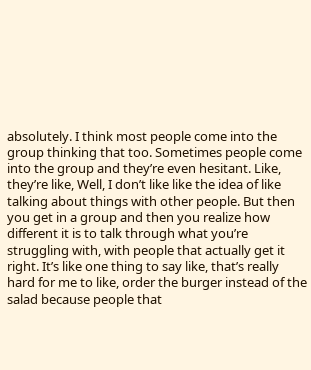absolutely. I think most people come into the group thinking that too. Sometimes people come into the group and they’re even hesitant. Like, they’re like, Well, I don’t like like the idea of like talking about things with other people. But then you get in a group and then you realize how different it is to talk through what you’re struggling with, with people that actually get it right. It’s like one thing to say like, that’s really hard for me to like, order the burger instead of the salad because people that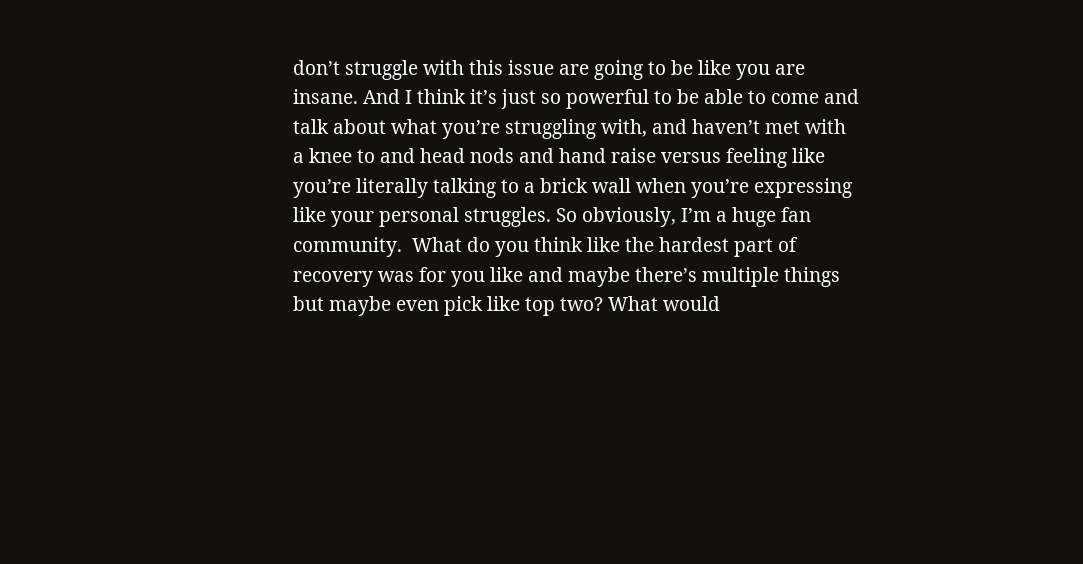don’t struggle with this issue are going to be like you are insane. And I think it’s just so powerful to be able to come and talk about what you’re struggling with, and haven’t met with a knee to and head nods and hand raise versus feeling like you’re literally talking to a brick wall when you’re expressing like your personal struggles. So obviously, I’m a huge fan community.  What do you think like the hardest part of recovery was for you like and maybe there’s multiple things but maybe even pick like top two? What would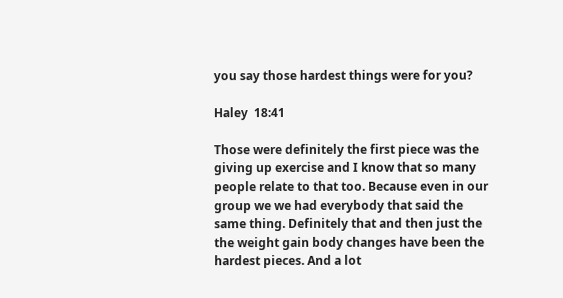you say those hardest things were for you?

Haley  18:41

Those were definitely the first piece was the giving up exercise and I know that so many people relate to that too. Because even in our group we we had everybody that said the same thing. Definitely that and then just the the weight gain body changes have been the hardest pieces. And a lot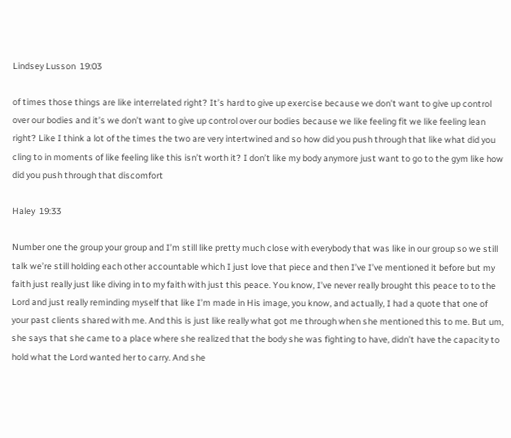Lindsey Lusson  19:03

of times those things are like interrelated right? It’s hard to give up exercise because we don’t want to give up control over our bodies and it’s we don’t want to give up control over our bodies because we like feeling fit we like feeling lean right? Like I think a lot of the times the two are very intertwined and so how did you push through that like what did you cling to in moments of like feeling like this isn’t worth it? I don’t like my body anymore just want to go to the gym like how did you push through that discomfort

Haley  19:33

Number one the group your group and I’m still like pretty much close with everybody that was like in our group so we still talk we’re still holding each other accountable which I just love that piece and then I’ve I’ve mentioned it before but my faith just really just like diving in to my faith with just this peace. You know, I’ve never really brought this peace to to the Lord and just really reminding myself that like I’m made in His image, you know, and actually, I had a quote that one of your past clients shared with me. And this is just like really what got me through when she mentioned this to me. But um, she says that she came to a place where she realized that the body she was fighting to have, didn’t have the capacity to hold what the Lord wanted her to carry. And she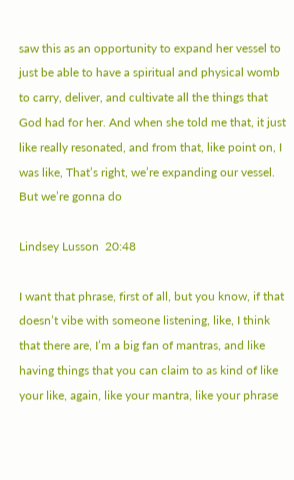saw this as an opportunity to expand her vessel to just be able to have a spiritual and physical womb to carry, deliver, and cultivate all the things that God had for her. And when she told me that, it just like really resonated, and from that, like point on, I was like, That’s right, we’re expanding our vessel. But we’re gonna do

Lindsey Lusson  20:48

I want that phrase, first of all, but you know, if that doesn’t vibe with someone listening, like, I think that there are, I’m a big fan of mantras, and like having things that you can claim to as kind of like your like, again, like your mantra, like your phrase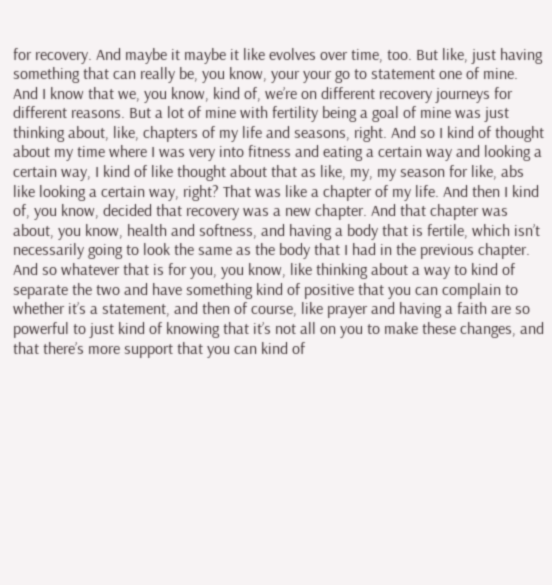for recovery. And maybe it maybe it like evolves over time, too. But like, just having something that can really be, you know, your your go to statement one of mine. And I know that we, you know, kind of, we’re on different recovery journeys for different reasons. But a lot of mine with fertility being a goal of mine was just thinking about, like, chapters of my life and seasons, right. And so I kind of thought about my time where I was very into fitness and eating a certain way and looking a certain way, I kind of like thought about that as like, my, my season for like, abs like looking a certain way, right? That was like a chapter of my life. And then I kind of, you know, decided that recovery was a new chapter. And that chapter was about, you know, health and softness, and having a body that is fertile, which isn’t necessarily going to look the same as the body that I had in the previous chapter. And so whatever that is for you, you know, like thinking about a way to kind of separate the two and have something kind of positive that you can complain to whether it’s a statement, and then of course, like prayer and having a faith are so powerful to just kind of knowing that it’s not all on you to make these changes, and that there’s more support that you can kind of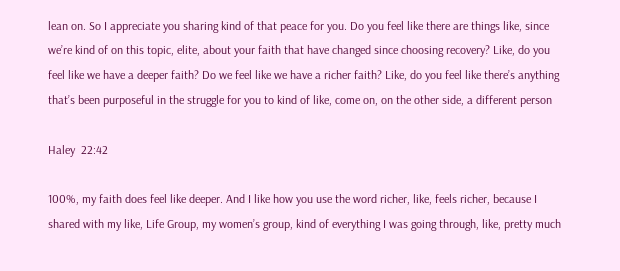lean on. So I appreciate you sharing kind of that peace for you. Do you feel like there are things like, since we’re kind of on this topic, elite, about your faith that have changed since choosing recovery? Like, do you feel like we have a deeper faith? Do we feel like we have a richer faith? Like, do you feel like there’s anything that’s been purposeful in the struggle for you to kind of like, come on, on the other side, a different person

Haley  22:42

100%, my faith does feel like deeper. And I like how you use the word richer, like, feels richer, because I shared with my like, Life Group, my women’s group, kind of everything I was going through, like, pretty much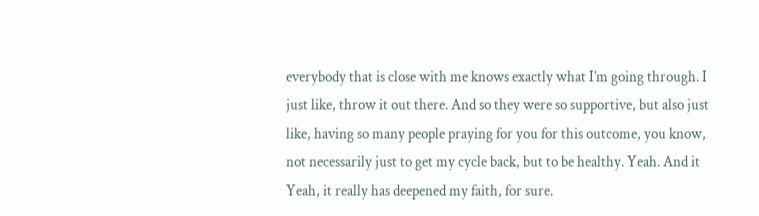everybody that is close with me knows exactly what I’m going through. I just like, throw it out there. And so they were so supportive, but also just like, having so many people praying for you for this outcome, you know, not necessarily just to get my cycle back, but to be healthy. Yeah. And it Yeah, it really has deepened my faith, for sure.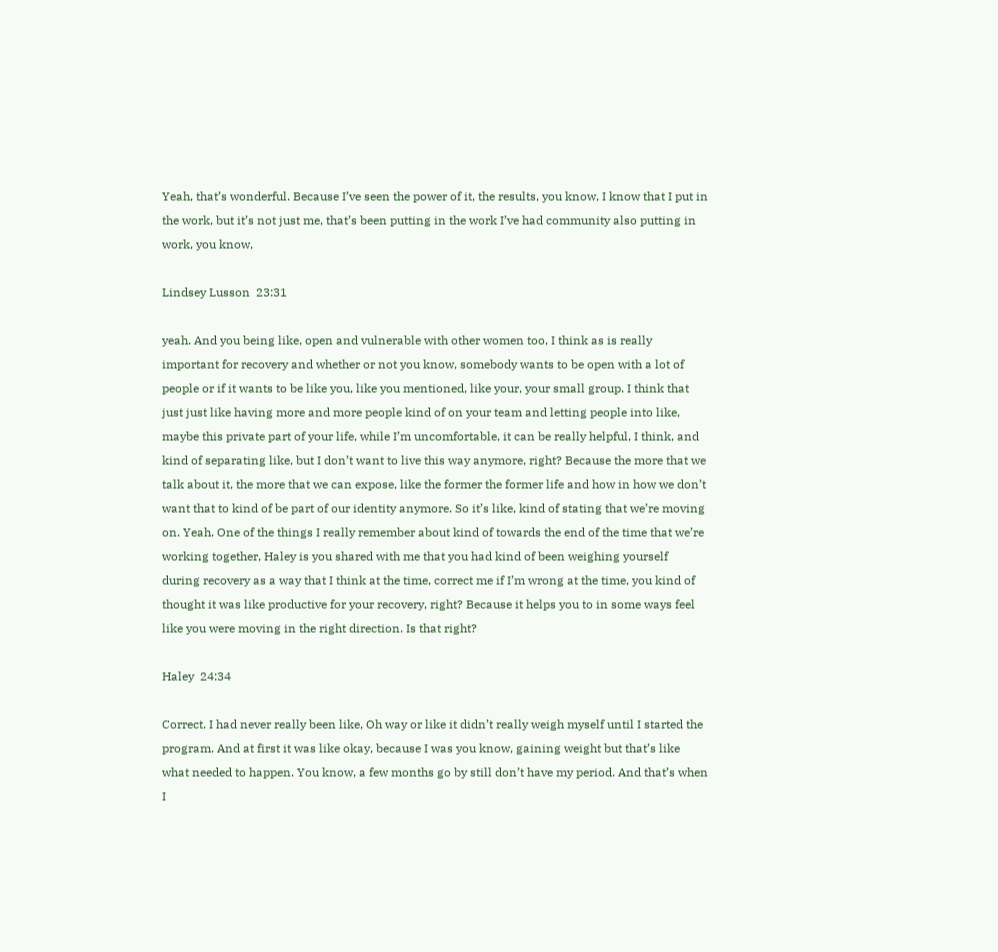Yeah, that’s wonderful. Because I’ve seen the power of it, the results, you know, I know that I put in the work, but it’s not just me, that’s been putting in the work I’ve had community also putting in work, you know,

Lindsey Lusson  23:31

yeah. And you being like, open and vulnerable with other women too, I think as is really important for recovery and whether or not you know, somebody wants to be open with a lot of people or if it wants to be like you, like you mentioned, like your, your small group. I think that just just like having more and more people kind of on your team and letting people into like, maybe this private part of your life, while I’m uncomfortable, it can be really helpful, I think, and kind of separating like, but I don’t want to live this way anymore, right? Because the more that we talk about it, the more that we can expose, like the former the former life and how in how we don’t want that to kind of be part of our identity anymore. So it’s like, kind of stating that we’re moving on. Yeah. One of the things I really remember about kind of towards the end of the time that we’re working together, Haley is you shared with me that you had kind of been weighing yourself during recovery as a way that I think at the time, correct me if I’m wrong at the time, you kind of thought it was like productive for your recovery, right? Because it helps you to in some ways feel like you were moving in the right direction. Is that right?

Haley  24:34

Correct. I had never really been like, Oh way or like it didn’t really weigh myself until I started the program. And at first it was like okay, because I was you know, gaining weight but that’s like what needed to happen. You know, a few months go by still don’t have my period. And that’s when I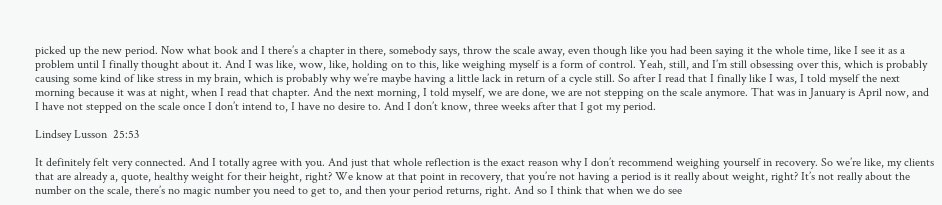picked up the new period. Now what book and I there’s a chapter in there, somebody says, throw the scale away, even though like you had been saying it the whole time, like I see it as a problem until I finally thought about it. And I was like, wow, like, holding on to this, like weighing myself is a form of control. Yeah, still, and I’m still obsessing over this, which is probably causing some kind of like stress in my brain, which is probably why we’re maybe having a little lack in return of a cycle still. So after I read that I finally like I was, I told myself the next morning because it was at night, when I read that chapter. And the next morning, I told myself, we are done, we are not stepping on the scale anymore. That was in January is April now, and I have not stepped on the scale once I don’t intend to, I have no desire to. And I don’t know, three weeks after that I got my period.

Lindsey Lusson  25:53

It definitely felt very connected. And I totally agree with you. And just that whole reflection is the exact reason why I don’t recommend weighing yourself in recovery. So we’re like, my clients that are already a, quote, healthy weight for their height, right? We know at that point in recovery, that you’re not having a period is it really about weight, right? It’s not really about the number on the scale, there’s no magic number you need to get to, and then your period returns, right. And so I think that when we do see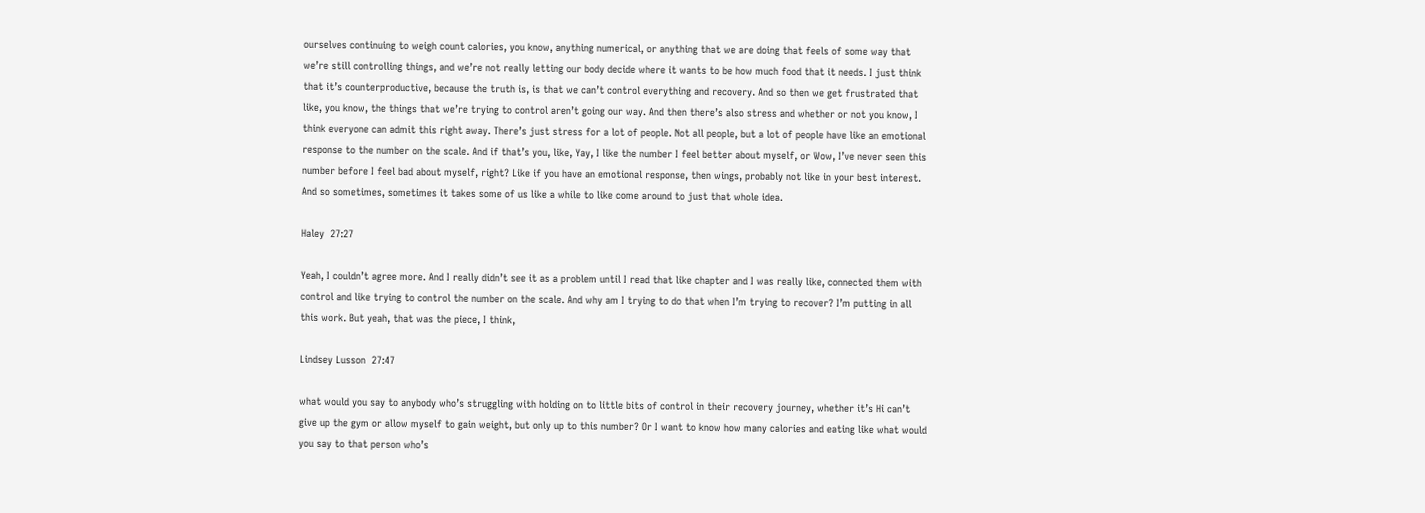ourselves continuing to weigh count calories, you know, anything numerical, or anything that we are doing that feels of some way that we’re still controlling things, and we’re not really letting our body decide where it wants to be how much food that it needs. I just think that it’s counterproductive, because the truth is, is that we can’t control everything and recovery. And so then we get frustrated that like, you know, the things that we’re trying to control aren’t going our way. And then there’s also stress and whether or not you know, I think everyone can admit this right away. There’s just stress for a lot of people. Not all people, but a lot of people have like an emotional response to the number on the scale. And if that’s you, like, Yay, I like the number I feel better about myself, or Wow, I’ve never seen this number before I feel bad about myself, right? Like if you have an emotional response, then wings, probably not like in your best interest. And so sometimes, sometimes it takes some of us like a while to like come around to just that whole idea.

Haley  27:27

Yeah, I couldn’t agree more. And I really didn’t see it as a problem until I read that like chapter and I was really like, connected them with control and like trying to control the number on the scale. And why am I trying to do that when I’m trying to recover? I’m putting in all this work. But yeah, that was the piece, I think,

Lindsey Lusson  27:47

what would you say to anybody who’s struggling with holding on to little bits of control in their recovery journey, whether it’s Hi can’t give up the gym or allow myself to gain weight, but only up to this number? Or I want to know how many calories and eating like what would you say to that person who’s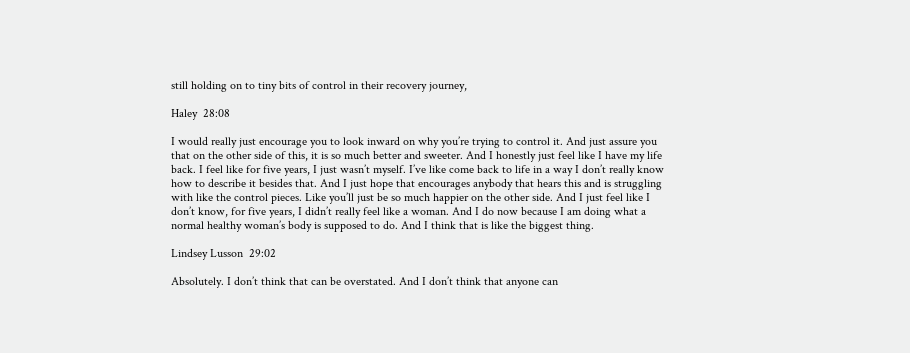still holding on to tiny bits of control in their recovery journey,

Haley  28:08

I would really just encourage you to look inward on why you’re trying to control it. And just assure you that on the other side of this, it is so much better and sweeter. And I honestly just feel like I have my life back. I feel like for five years, I just wasn’t myself. I’ve like come back to life in a way I don’t really know how to describe it besides that. And I just hope that encourages anybody that hears this and is struggling with like the control pieces. Like you’ll just be so much happier on the other side. And I just feel like I don’t know, for five years, I didn’t really feel like a woman. And I do now because I am doing what a normal healthy woman’s body is supposed to do. And I think that is like the biggest thing.

Lindsey Lusson  29:02

Absolutely. I don’t think that can be overstated. And I don’t think that anyone can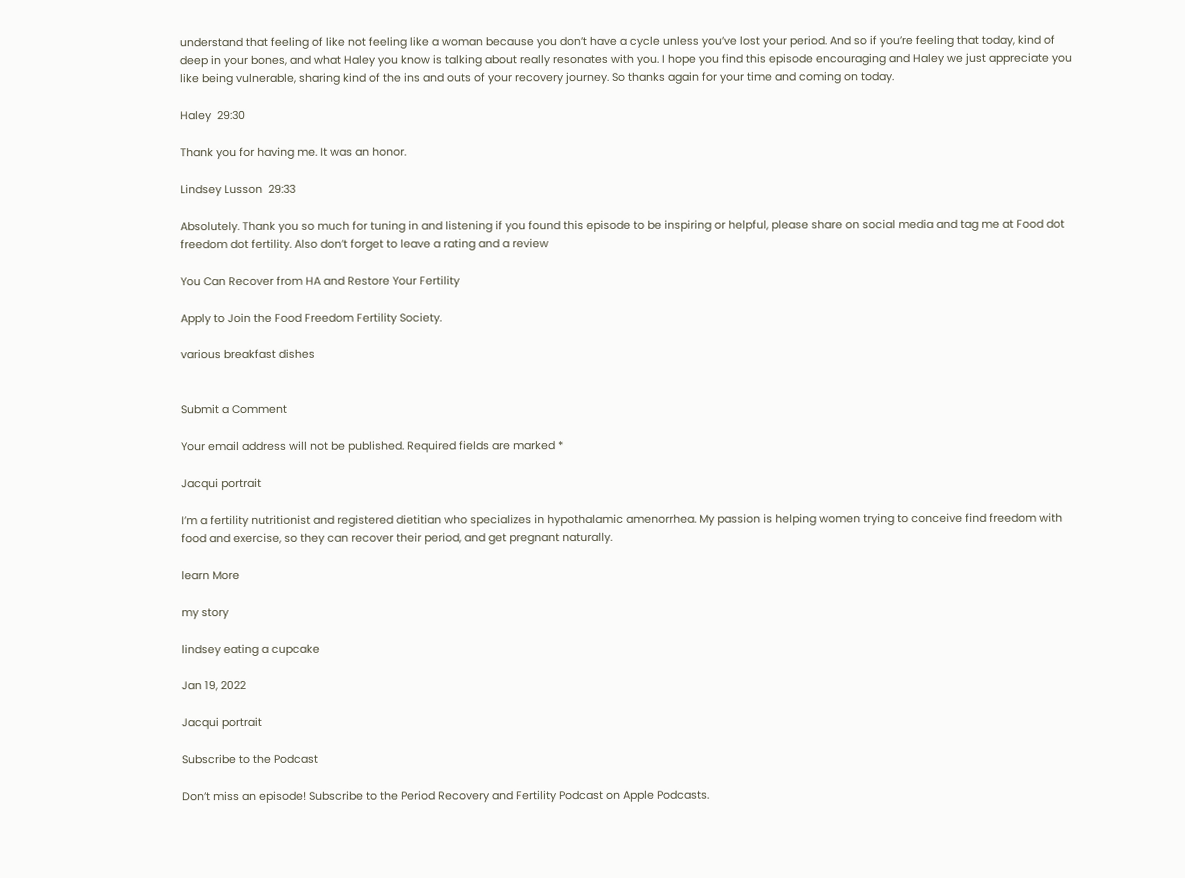understand that feeling of like not feeling like a woman because you don’t have a cycle unless you’ve lost your period. And so if you’re feeling that today, kind of deep in your bones, and what Haley you know is talking about really resonates with you. I hope you find this episode encouraging and Haley we just appreciate you like being vulnerable, sharing kind of the ins and outs of your recovery journey. So thanks again for your time and coming on today.

Haley  29:30

Thank you for having me. It was an honor.

Lindsey Lusson  29:33

Absolutely. Thank you so much for tuning in and listening if you found this episode to be inspiring or helpful, please share on social media and tag me at Food dot freedom dot fertility. Also don’t forget to leave a rating and a review

You Can Recover from HA and Restore Your Fertility

Apply to Join the Food Freedom Fertility Society.

various breakfast dishes


Submit a Comment

Your email address will not be published. Required fields are marked *

Jacqui portrait

I’m a fertility nutritionist and registered dietitian who specializes in hypothalamic amenorrhea. My passion is helping women trying to conceive find freedom with food and exercise, so they can recover their period, and get pregnant naturally.

learn More

my story

lindsey eating a cupcake

Jan 19, 2022

Jacqui portrait

Subscribe to the Podcast

Don’t miss an episode! Subscribe to the Period Recovery and Fertility Podcast on Apple Podcasts.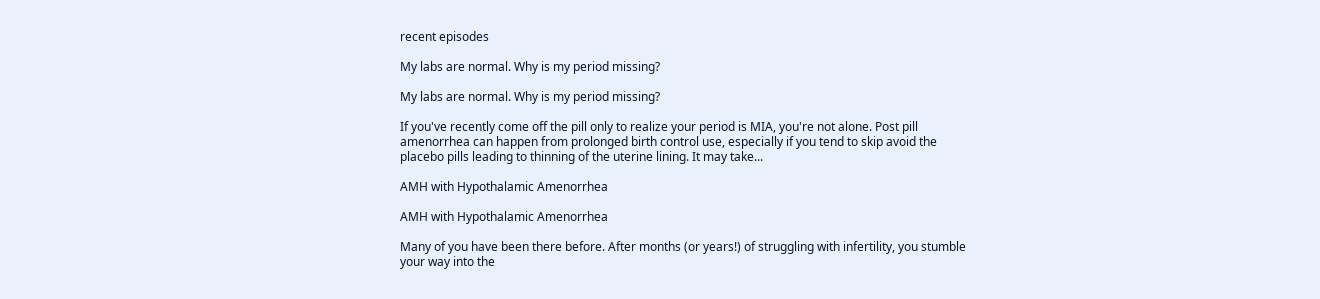recent episodes

My labs are normal. Why is my period missing?

My labs are normal. Why is my period missing?

If you've recently come off the pill only to realize your period is MIA, you're not alone. Post pill amenorrhea can happen from prolonged birth control use, especially if you tend to skip avoid the placebo pills leading to thinning of the uterine lining. It may take...

AMH with Hypothalamic Amenorrhea

AMH with Hypothalamic Amenorrhea

Many of you have been there before. After months (or years!) of struggling with infertility, you stumble your way into the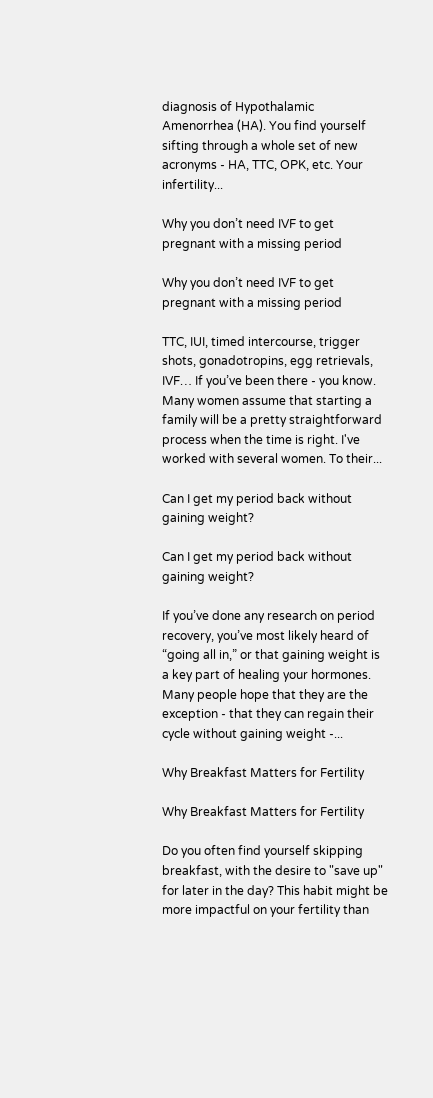diagnosis of Hypothalamic Amenorrhea (HA). You find yourself sifting through a whole set of new acronyms - HA, TTC, OPK, etc. Your infertility...

Why you don’t need IVF to get pregnant with a missing period

Why you don’t need IVF to get pregnant with a missing period

TTC, IUI, timed intercourse, trigger shots, gonadotropins, egg retrievals, IVF… If you’ve been there - you know. Many women assume that starting a family will be a pretty straightforward process when the time is right. I've worked with several women. To their...

Can I get my period back without gaining weight?

Can I get my period back without gaining weight?

If you’ve done any research on period recovery, you’ve most likely heard of “going all in,” or that gaining weight is a key part of healing your hormones.  Many people hope that they are the exception - that they can regain their cycle without gaining weight -...

Why Breakfast Matters for Fertility

Why Breakfast Matters for Fertility

Do you often find yourself skipping breakfast, with the desire to "save up" for later in the day? This habit might be more impactful on your fertility than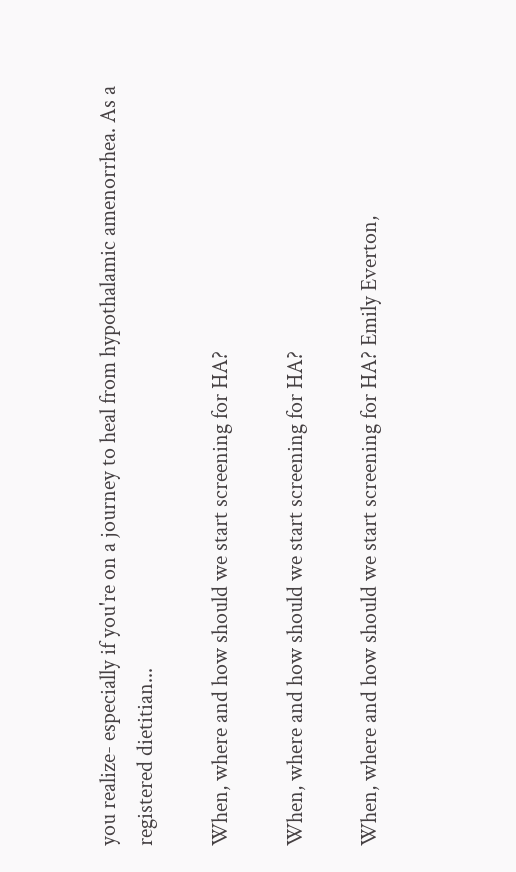you realize- especially if you're on a journey to heal from hypothalamic amenorrhea. As a registered dietitian...

When, where and how should we start screening for HA?

When, where and how should we start screening for HA?

When, where and how should we start screening for HA? Emily Everton,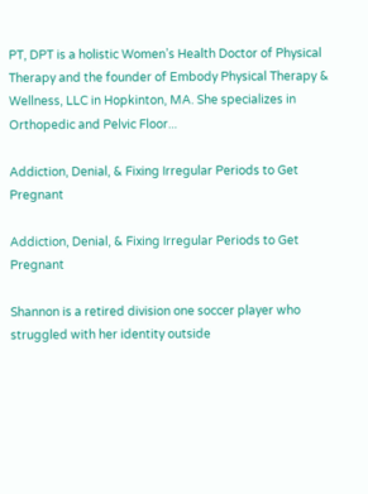PT, DPT is a holistic Women’s Health Doctor of Physical Therapy and the founder of Embody Physical Therapy & Wellness, LLC in Hopkinton, MA. She specializes in Orthopedic and Pelvic Floor...

Addiction, Denial, & Fixing Irregular Periods to Get Pregnant

Addiction, Denial, & Fixing Irregular Periods to Get Pregnant

Shannon is a retired division one soccer player who struggled with her identity outside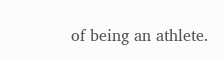of being an athlete.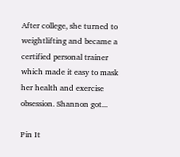After college, she turned to weightlifting and became a certified personal trainer which made it easy to mask her health and exercise obsession. Shannon got...

Pin It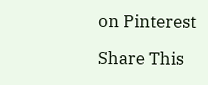on Pinterest

Share This